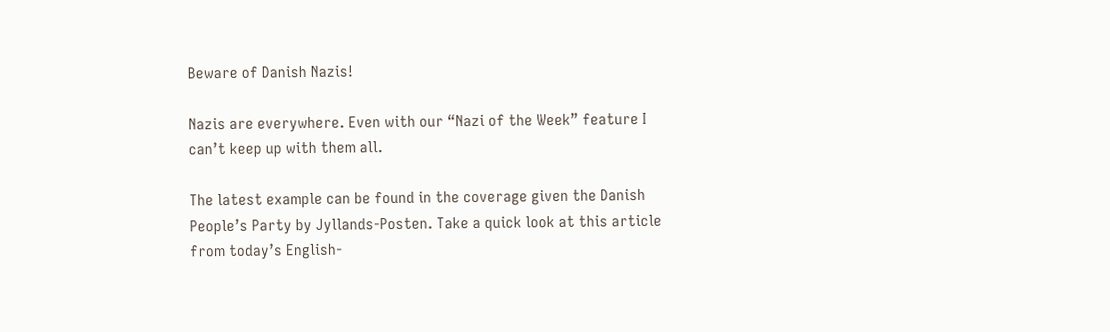Beware of Danish Nazis!

Nazis are everywhere. Even with our “Nazi of the Week” feature I can’t keep up with them all.

The latest example can be found in the coverage given the Danish People’s Party by Jyllands-Posten. Take a quick look at this article from today’s English-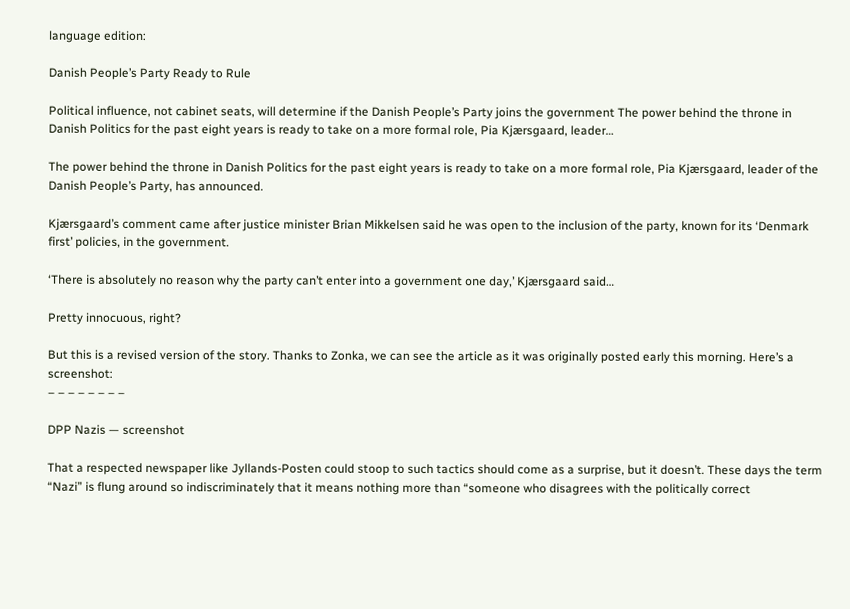language edition:

Danish People’s Party Ready to Rule

Political influence, not cabinet seats, will determine if the Danish People’s Party joins the government The power behind the throne in Danish Politics for the past eight years is ready to take on a more formal role, Pia Kjærsgaard, leader…

The power behind the throne in Danish Politics for the past eight years is ready to take on a more formal role, Pia Kjærsgaard, leader of the Danish People’s Party, has announced.

Kjærsgaard’s comment came after justice minister Brian Mikkelsen said he was open to the inclusion of the party, known for its ‘Denmark first’ policies, in the government.

‘There is absolutely no reason why the party can’t enter into a government one day,’ Kjærsgaard said…

Pretty innocuous, right?

But this is a revised version of the story. Thanks to Zonka, we can see the article as it was originally posted early this morning. Here’s a screenshot:
– – – – – – – –

DPP Nazis — screenshot

That a respected newspaper like Jyllands-Posten could stoop to such tactics should come as a surprise, but it doesn’t. These days the term “Nazi” is flung around so indiscriminately that it means nothing more than “someone who disagrees with the politically correct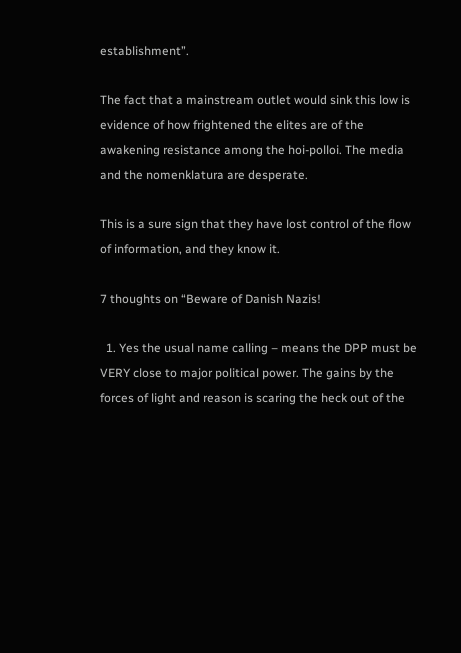establishment”.

The fact that a mainstream outlet would sink this low is evidence of how frightened the elites are of the awakening resistance among the hoi-polloi. The media and the nomenklatura are desperate.

This is a sure sign that they have lost control of the flow of information, and they know it.

7 thoughts on “Beware of Danish Nazis!

  1. Yes the usual name calling – means the DPP must be VERY close to major political power. The gains by the forces of light and reason is scaring the heck out of the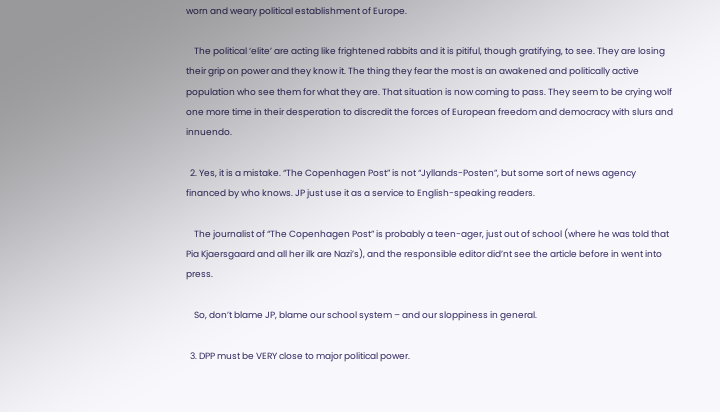worn and weary political establishment of Europe.

    The political ‘elite’ are acting like frightened rabbits and it is pitiful, though gratifying, to see. They are losing their grip on power and they know it. The thing they fear the most is an awakened and politically active population who see them for what they are. That situation is now coming to pass. They seem to be crying wolf one more time in their desperation to discredit the forces of European freedom and democracy with slurs and innuendo.

  2. Yes, it is a mistake. “The Copenhagen Post” is not “Jyllands-Posten”, but some sort of news agency financed by who knows. JP just use it as a service to English-speaking readers.

    The journalist of “The Copenhagen Post” is probably a teen-ager, just out of school (where he was told that Pia Kjaersgaard and all her ilk are Nazi’s), and the responsible editor did’nt see the article before in went into press.

    So, don’t blame JP, blame our school system – and our sloppiness in general.

  3. DPP must be VERY close to major political power.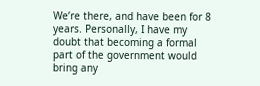We’re there, and have been for 8 years. Personally, I have my doubt that becoming a formal part of the government would bring any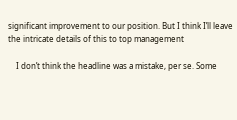significant improvement to our position. But I think I’ll leave the intricate details of this to top management

    I don’t think the headline was a mistake, per se. Some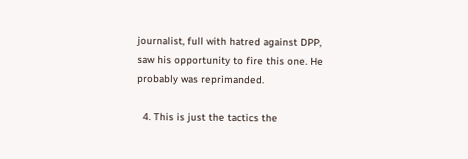journalist, full with hatred against DPP, saw his opportunity to fire this one. He probably was reprimanded.

  4. This is just the tactics the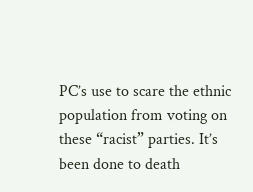PC’s use to scare the ethnic population from voting on these “racist” parties. It’s been done to death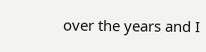over the years and I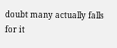doubt many actually falls for it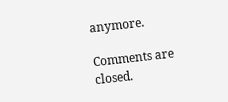anymore.

Comments are closed.